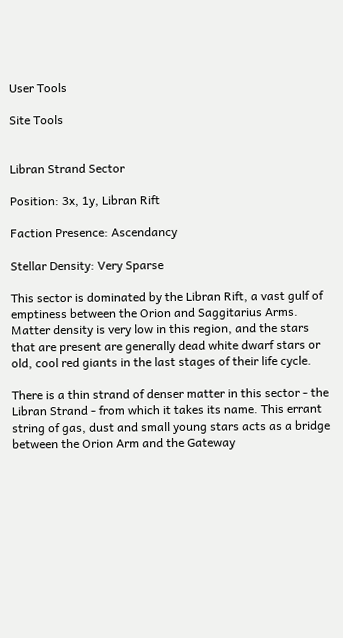User Tools

Site Tools


Libran Strand Sector

Position: 3x, 1y, Libran Rift

Faction Presence: Ascendancy

Stellar Density: Very Sparse

This sector is dominated by the Libran Rift, a vast gulf of emptiness between the Orion and Saggitarius Arms. Matter density is very low in this region, and the stars that are present are generally dead white dwarf stars or old, cool red giants in the last stages of their life cycle.

There is a thin strand of denser matter in this sector - the Libran Strand - from which it takes its name. This errant string of gas, dust and small young stars acts as a bridge between the Orion Arm and the Gateway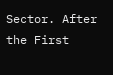Sector. After the First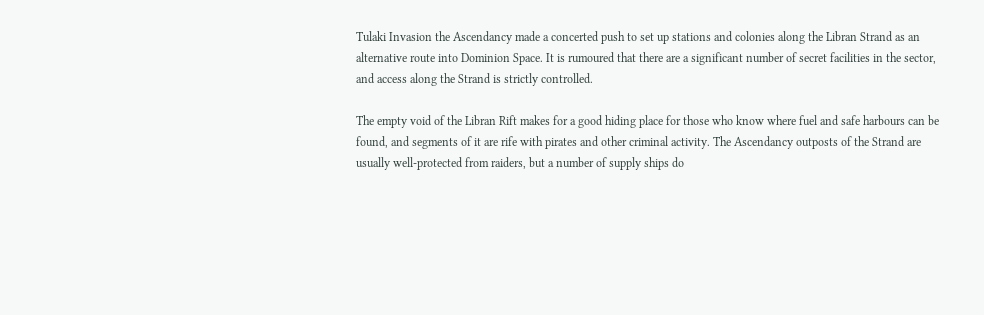Tulaki Invasion the Ascendancy made a concerted push to set up stations and colonies along the Libran Strand as an alternative route into Dominion Space. It is rumoured that there are a significant number of secret facilities in the sector, and access along the Strand is strictly controlled.

The empty void of the Libran Rift makes for a good hiding place for those who know where fuel and safe harbours can be found, and segments of it are rife with pirates and other criminal activity. The Ascendancy outposts of the Strand are usually well-protected from raiders, but a number of supply ships do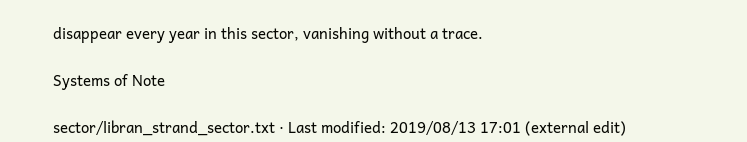disappear every year in this sector, vanishing without a trace.

Systems of Note

sector/libran_strand_sector.txt · Last modified: 2019/08/13 17:01 (external edit)